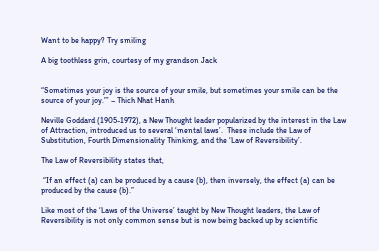Want to be happy? Try smiling

A big toothless grin, courtesy of my grandson Jack


“Sometimes your joy is the source of your smile, but sometimes your smile can be the source of your joy.”’ – Thich Nhat Hanh

Neville Goddard (1905-1972), a New Thought leader popularized by the interest in the Law of Attraction, introduced us to several ‘mental laws’.  These include the Law of Substitution, Fourth Dimensionality Thinking, and the ‘Law of Reversibility’.

The Law of Reversibility states that,

 “If an effect (a) can be produced by a cause (b), then inversely, the effect (a) can be produced by the cause (b).”

Like most of the ‘Laws of the Universe’ taught by New Thought leaders, the Law of Reversibility is not only common sense but is now being backed up by scientific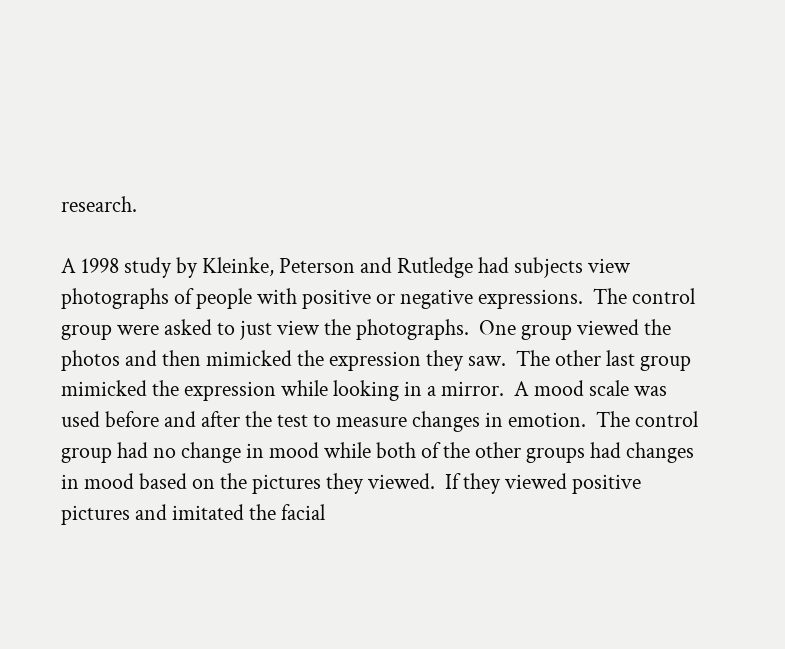research.

A 1998 study by Kleinke, Peterson and Rutledge had subjects view photographs of people with positive or negative expressions.  The control group were asked to just view the photographs.  One group viewed the photos and then mimicked the expression they saw.  The other last group mimicked the expression while looking in a mirror.  A mood scale was used before and after the test to measure changes in emotion.  The control group had no change in mood while both of the other groups had changes in mood based on the pictures they viewed.  If they viewed positive pictures and imitated the facial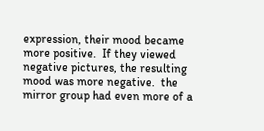expression, their mood became more positive.  If they viewed negative pictures, the resulting mood was more negative.  the mirror group had even more of a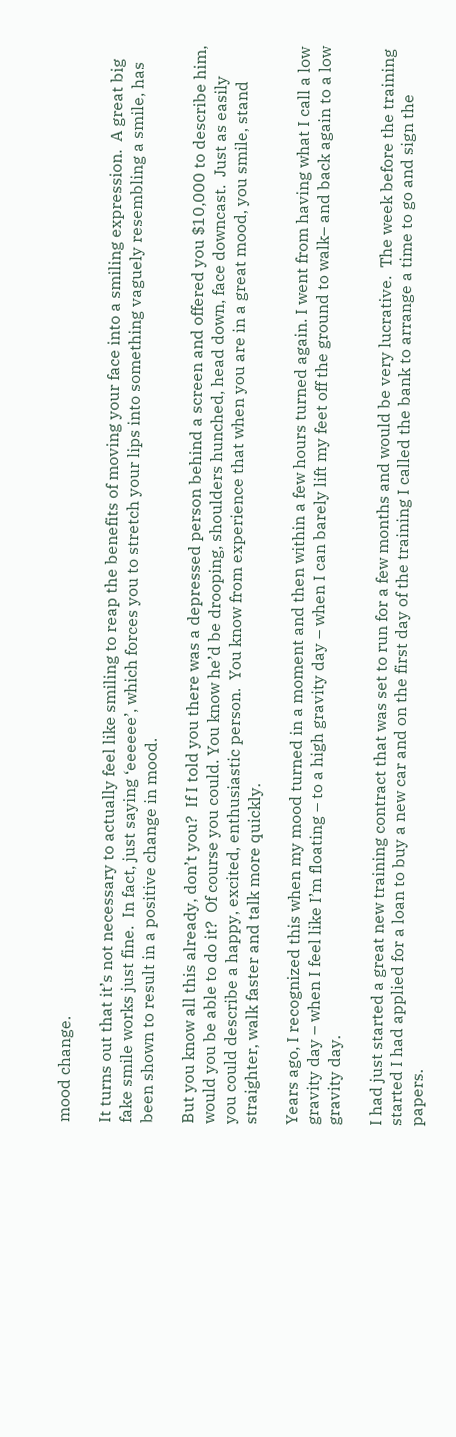mood change.

It turns out that it’s not necessary to actually feel like smiling to reap the benefits of moving your face into a smiling expression.  A great big fake smile works just fine.  In fact, just saying ‘eeeeee’, which forces you to stretch your lips into something vaguely resembling a smile, has been shown to result in a positive change in mood.

But you know all this already, don’t you?  If I told you there was a depressed person behind a screen and offered you $10,000 to describe him, would you be able to do it?  Of course you could. You know he’d be drooping, shoulders hunched, head down, face downcast.  Just as easily you could describe a happy, excited, enthusiastic person.  You know from experience that when you are in a great mood, you smile, stand straighter, walk faster and talk more quickly.

Years ago, I recognized this when my mood turned in a moment and then within a few hours turned again. I went from having what I call a low gravity day – when I feel like I’m floating – to a high gravity day – when I can barely lift my feet off the ground to walk– and back again to a low gravity day.

I had just started a great new training contract that was set to run for a few months and would be very lucrative.  The week before the training started I had applied for a loan to buy a new car and on the first day of the training I called the bank to arrange a time to go and sign the papers.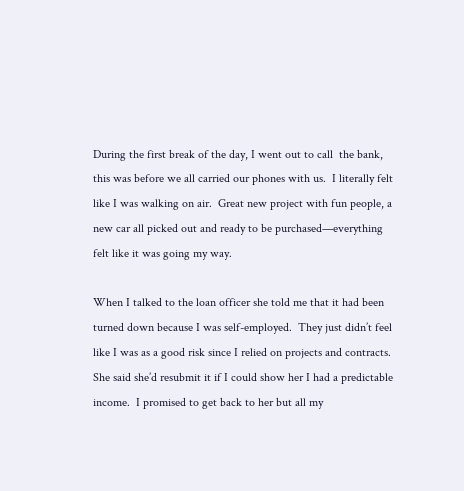During the first break of the day, I went out to call  the bank, this was before we all carried our phones with us.  I literally felt like I was walking on air.  Great new project with fun people, a new car all picked out and ready to be purchased—everything felt like it was going my way.

When I talked to the loan officer she told me that it had been turned down because I was self-employed.  They just didn’t feel like I was as a good risk since I relied on projects and contracts.  She said she’d resubmit it if I could show her I had a predictable income.  I promised to get back to her but all my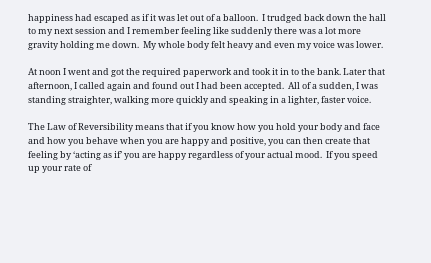happiness had escaped as if it was let out of a balloon.  I trudged back down the hall to my next session and I remember feeling like suddenly there was a lot more gravity holding me down.  My whole body felt heavy and even my voice was lower.

At noon I went and got the required paperwork and took it in to the bank. Later that afternoon, I called again and found out I had been accepted.  All of a sudden, I was standing straighter, walking more quickly and speaking in a lighter, faster voice.

The Law of Reversibility means that if you know how you hold your body and face and how you behave when you are happy and positive, you can then create that feeling by ‘acting as if’ you are happy regardless of your actual mood.  If you speed up your rate of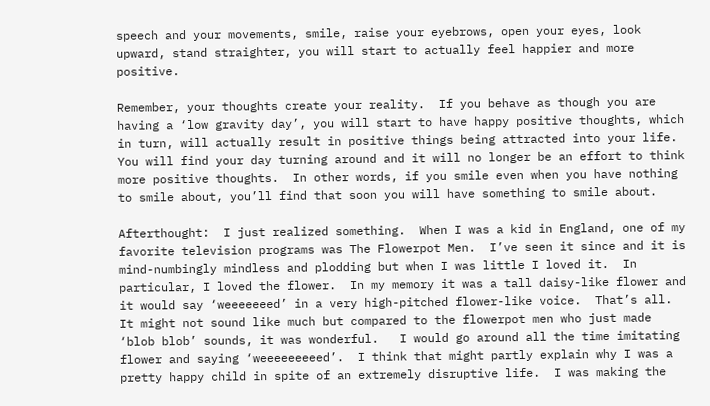speech and your movements, smile, raise your eyebrows, open your eyes, look upward, stand straighter, you will start to actually feel happier and more positive.

Remember, your thoughts create your reality.  If you behave as though you are having a ‘low gravity day’, you will start to have happy positive thoughts, which in turn, will actually result in positive things being attracted into your life.  You will find your day turning around and it will no longer be an effort to think more positive thoughts.  In other words, if you smile even when you have nothing to smile about, you’ll find that soon you will have something to smile about.

Afterthought:  I just realized something.  When I was a kid in England, one of my favorite television programs was The Flowerpot Men.  I’ve seen it since and it is mind-numbingly mindless and plodding but when I was little I loved it.  In particular, I loved the flower.  In my memory it was a tall daisy-like flower and it would say ‘weeeeeeed’ in a very high-pitched flower-like voice.  That’s all.  It might not sound like much but compared to the flowerpot men who just made ‘blob blob’ sounds, it was wonderful.   I would go around all the time imitating flower and saying ‘weeeeeeeeed’.  I think that might partly explain why I was a pretty happy child in spite of an extremely disruptive life.  I was making the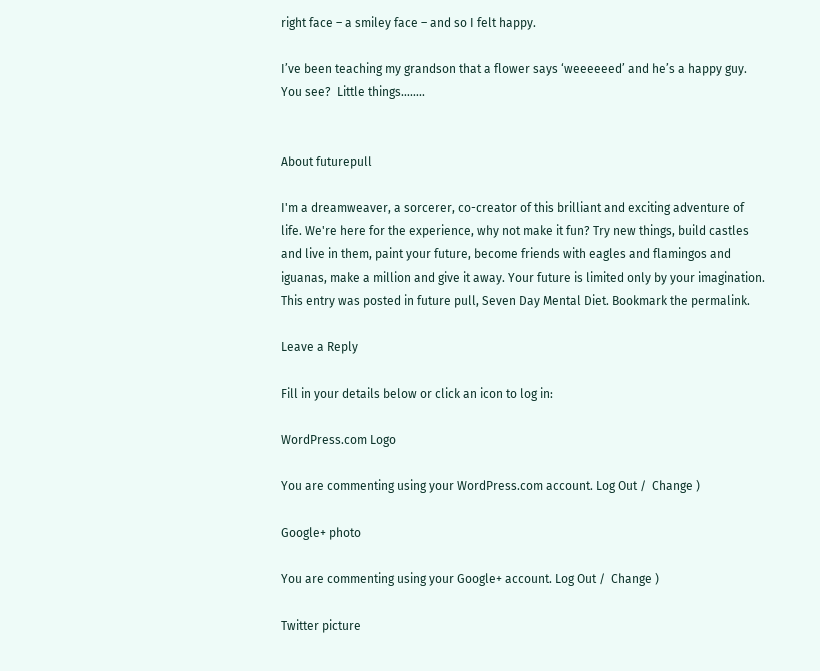right face – a smiley face – and so I felt happy.

I’ve been teaching my grandson that a flower says ‘weeeeeed’ and he’s a happy guy.  You see?  Little things……..


About futurepull

I'm a dreamweaver, a sorcerer, co-creator of this brilliant and exciting adventure of life. We're here for the experience, why not make it fun? Try new things, build castles and live in them, paint your future, become friends with eagles and flamingos and iguanas, make a million and give it away. Your future is limited only by your imagination.
This entry was posted in future pull, Seven Day Mental Diet. Bookmark the permalink.

Leave a Reply

Fill in your details below or click an icon to log in:

WordPress.com Logo

You are commenting using your WordPress.com account. Log Out /  Change )

Google+ photo

You are commenting using your Google+ account. Log Out /  Change )

Twitter picture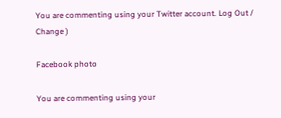You are commenting using your Twitter account. Log Out /  Change )

Facebook photo

You are commenting using your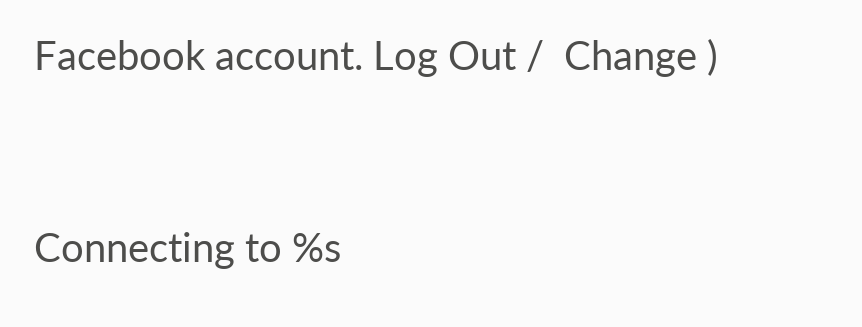Facebook account. Log Out /  Change )


Connecting to %s